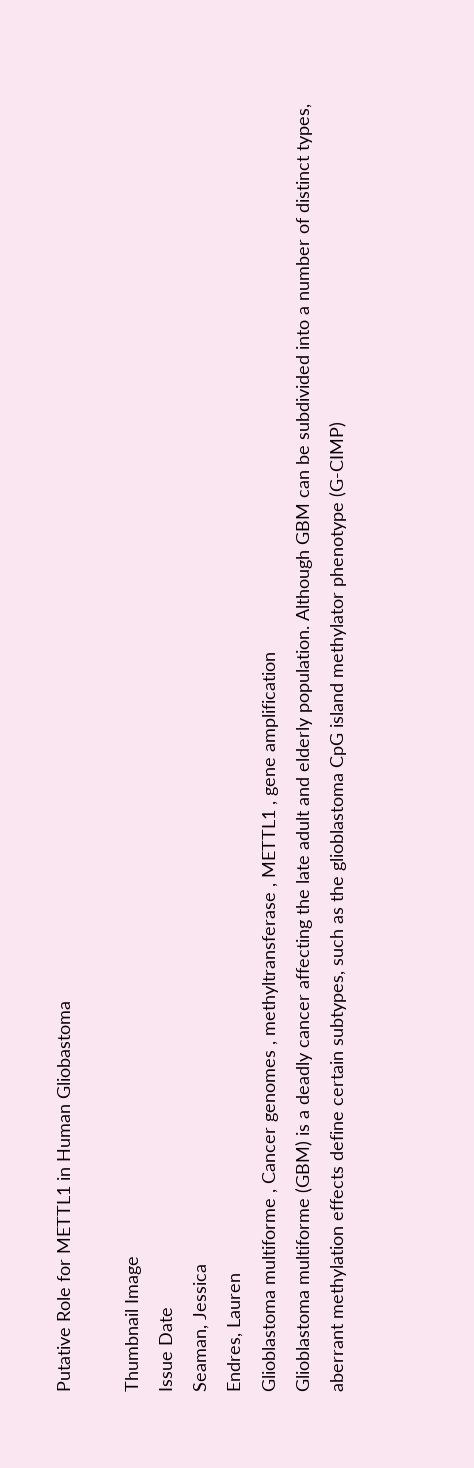Putative Role for METTL1 in Human Gliobastoma

Thumbnail Image
Issue Date
Seaman, Jessica
Endres, Lauren
Glioblastoma multiforme , Cancer genomes , methyltransferase , METTL1 , gene amplification
Glioblastoma multiforme (GBM) is a deadly cancer affecting the late adult and elderly population. Although GBM can be subdivided into a number of distinct types, aberrant methylation effects define certain subtypes, such as the glioblastoma CpG island methylator phenotype (G-CIMP)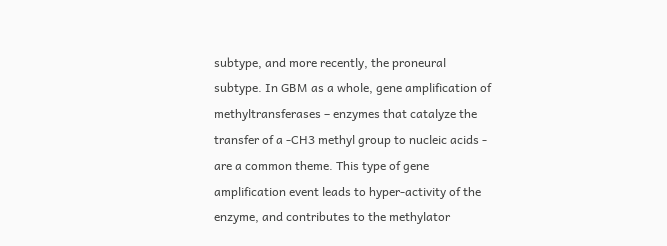subtype, and more recently, the proneural subtype. In GBM as a whole, gene amplification of methyltransferases – enzymes that catalyze the transfer of a -CH3 methyl group to nucleic acids - are a common theme. This type of gene amplification event leads to hyper-activity of the enzyme, and contributes to the methylator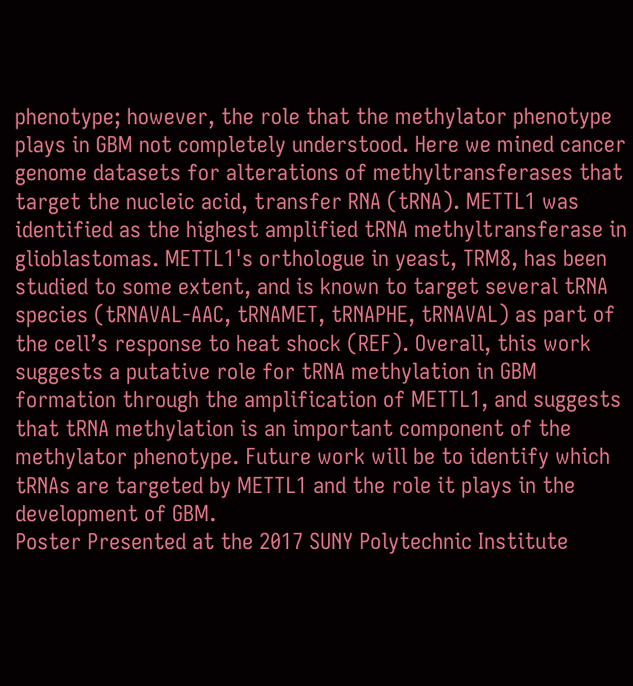phenotype; however, the role that the methylator phenotype plays in GBM not completely understood. Here we mined cancer genome datasets for alterations of methyltransferases that target the nucleic acid, transfer RNA (tRNA). METTL1 was identified as the highest amplified tRNA methyltransferase in glioblastomas. METTL1's orthologue in yeast, TRM8, has been studied to some extent, and is known to target several tRNA species (tRNAVAL-AAC, tRNAMET, tRNAPHE, tRNAVAL) as part of the cell’s response to heat shock (REF). Overall, this work suggests a putative role for tRNA methylation in GBM formation through the amplification of METTL1, and suggests that tRNA methylation is an important component of the methylator phenotype. Future work will be to identify which tRNAs are targeted by METTL1 and the role it plays in the development of GBM.
Poster Presented at the 2017 SUNY Polytechnic Institute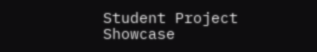Student Project Showcase